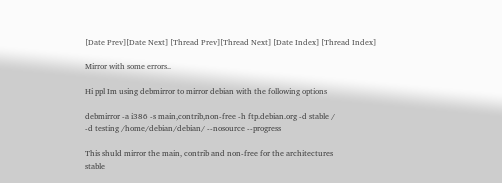[Date Prev][Date Next] [Thread Prev][Thread Next] [Date Index] [Thread Index]

Mirror with some errors..

Hi ppl Im using debmirror to mirror debian with the following options

debmirror -a i386 -s main,contrib,non-free -h ftp.debian.org -d stable /
-d testing /home/debian/debian/ --nosource --progress

This shuld mirror the main, contrib and non-free for the architectures
stable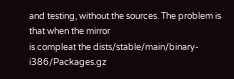and testing, without the sources. The problem is that when the mirror
is compleat the dists/stable/main/binary-i386/Packages.gz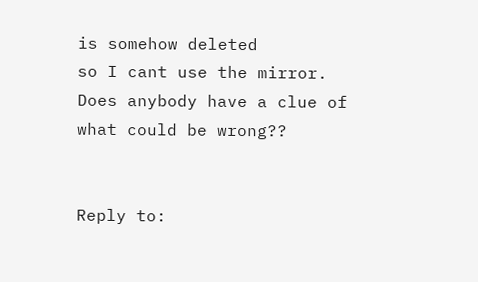is somehow deleted
so I cant use the mirror.
Does anybody have a clue of what could be wrong??


Reply to: